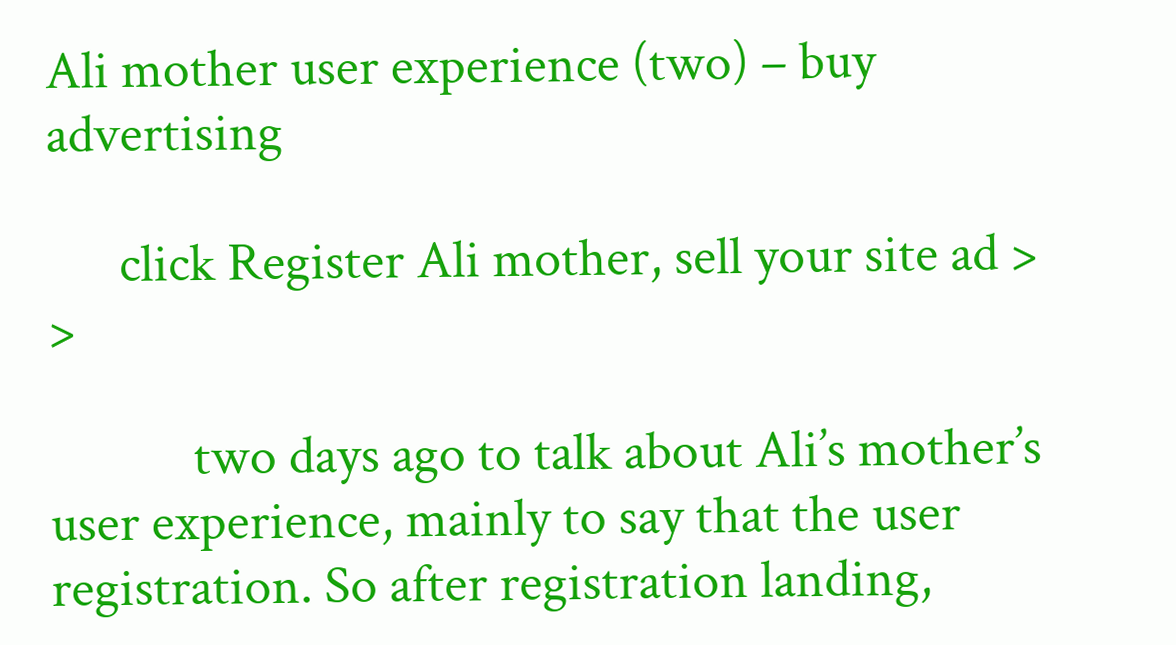Ali mother user experience (two) – buy advertising

      click Register Ali mother, sell your site ad > >

            two days ago to talk about Ali’s mother’s user experience, mainly to say that the user registration. So after registration landing,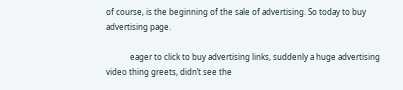of course, is the beginning of the sale of advertising. So today to buy advertising page.

            eager to click to buy advertising links, suddenly a huge advertising video thing greets, didn’t see the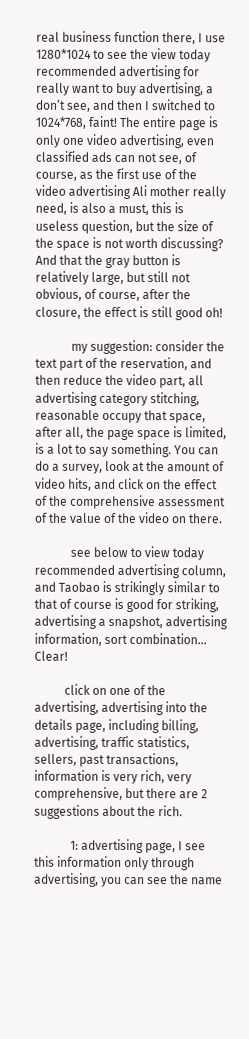real business function there, I use 1280*1024 to see the view today recommended advertising for really want to buy advertising, a don’t see, and then I switched to 1024*768, faint! The entire page is only one video advertising, even classified ads can not see, of course, as the first use of the video advertising Ali mother really need, is also a must, this is useless question, but the size of the space is not worth discussing? And that the gray button is relatively large, but still not obvious, of course, after the closure, the effect is still good oh!

            my suggestion: consider the text part of the reservation, and then reduce the video part, all advertising category stitching, reasonable occupy that space, after all, the page space is limited, is a lot to say something. You can do a survey, look at the amount of video hits, and click on the effect of the comprehensive assessment of the value of the video on there.

            see below to view today recommended advertising column, and Taobao is strikingly similar to that of course is good for striking, advertising a snapshot, advertising information, sort combination… Clear!

          click on one of the advertising, advertising into the details page, including billing, advertising, traffic statistics, sellers, past transactions, information is very rich, very comprehensive, but there are 2 suggestions about the rich.

            1: advertising page, I see this information only through advertising, you can see the name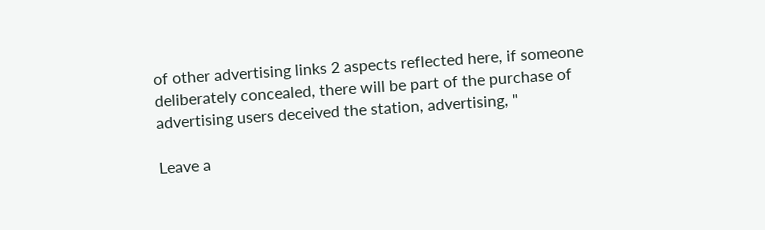of other advertising links 2 aspects reflected here, if someone deliberately concealed, there will be part of the purchase of advertising users deceived the station, advertising, "

Leave a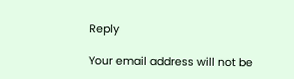Reply

Your email address will not be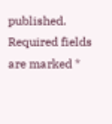published. Required fields are marked *